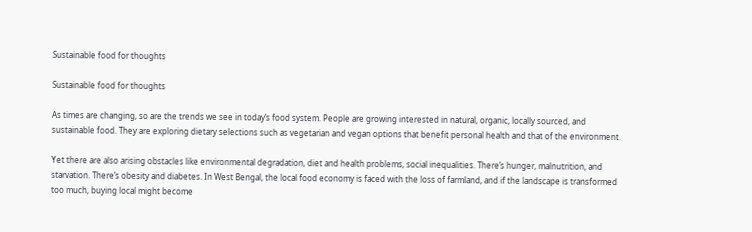Sustainable food for thoughts

Sustainable food for thoughts

As times are changing, so are the trends we see in today’s food system. People are growing interested in natural, organic, locally sourced, and sustainable food. They are exploring dietary selections such as vegetarian and vegan options that benefit personal health and that of the environment.

Yet there are also arising obstacles like environmental degradation, diet and health problems, social inequalities. There’s hunger, malnutrition, and starvation. There’s obesity and diabetes. In West Bengal, the local food economy is faced with the loss of farmland, and if the landscape is transformed too much, buying local might become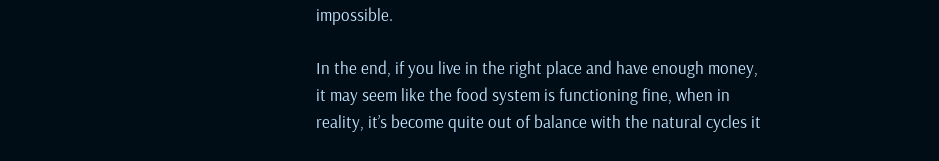impossible.

In the end, if you live in the right place and have enough money, it may seem like the food system is functioning fine, when in reality, it’s become quite out of balance with the natural cycles it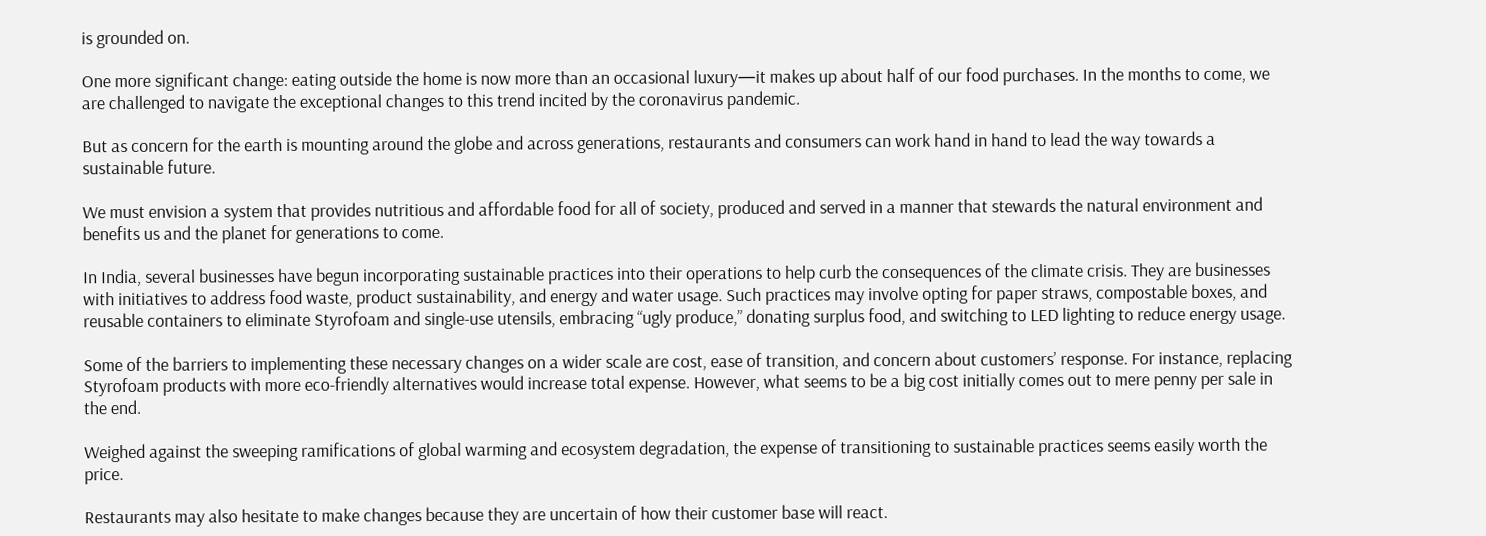is grounded on.

One more significant change: eating outside the home is now more than an occasional luxury—it makes up about half of our food purchases. In the months to come, we are challenged to navigate the exceptional changes to this trend incited by the coronavirus pandemic.

But as concern for the earth is mounting around the globe and across generations, restaurants and consumers can work hand in hand to lead the way towards a sustainable future.

We must envision a system that provides nutritious and affordable food for all of society, produced and served in a manner that stewards the natural environment and benefits us and the planet for generations to come.

In India, several businesses have begun incorporating sustainable practices into their operations to help curb the consequences of the climate crisis. They are businesses with initiatives to address food waste, product sustainability, and energy and water usage. Such practices may involve opting for paper straws, compostable boxes, and reusable containers to eliminate Styrofoam and single-use utensils, embracing “ugly produce,” donating surplus food, and switching to LED lighting to reduce energy usage.

Some of the barriers to implementing these necessary changes on a wider scale are cost, ease of transition, and concern about customers’ response. For instance, replacing Styrofoam products with more eco-friendly alternatives would increase total expense. However, what seems to be a big cost initially comes out to mere penny per sale in the end.

Weighed against the sweeping ramifications of global warming and ecosystem degradation, the expense of transitioning to sustainable practices seems easily worth the price.

Restaurants may also hesitate to make changes because they are uncertain of how their customer base will react.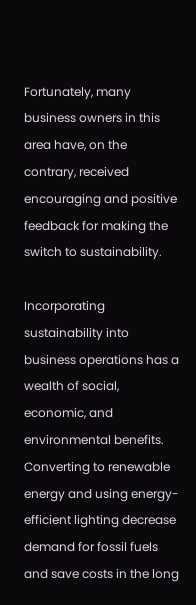Fortunately, many business owners in this area have, on the contrary, received encouraging and positive feedback for making the switch to sustainability.

Incorporating sustainability into business operations has a wealth of social, economic, and environmental benefits. Converting to renewable energy and using energy-efficient lighting decrease demand for fossil fuels and save costs in the long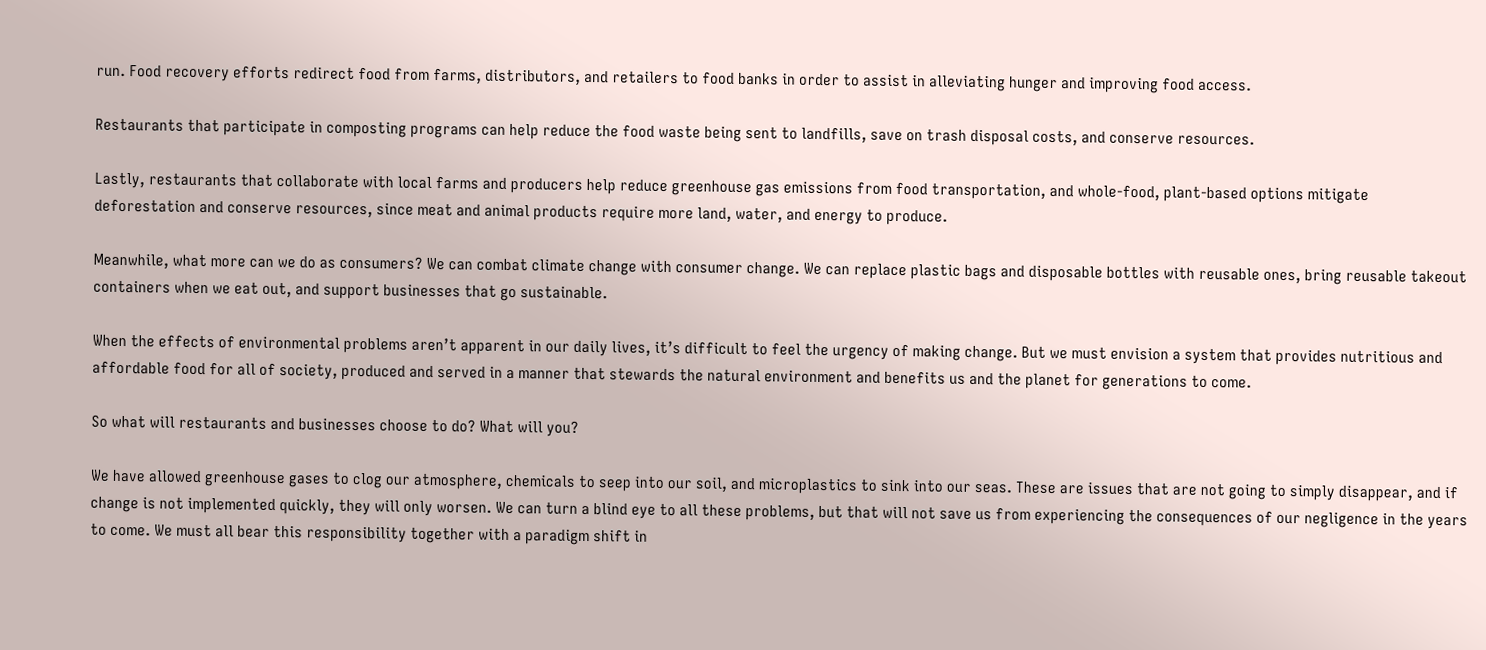run. Food recovery efforts redirect food from farms, distributors, and retailers to food banks in order to assist in alleviating hunger and improving food access.

Restaurants that participate in composting programs can help reduce the food waste being sent to landfills, save on trash disposal costs, and conserve resources.

Lastly, restaurants that collaborate with local farms and producers help reduce greenhouse gas emissions from food transportation, and whole-food, plant-based options mitigate deforestation and conserve resources, since meat and animal products require more land, water, and energy to produce.

Meanwhile, what more can we do as consumers? We can combat climate change with consumer change. We can replace plastic bags and disposable bottles with reusable ones, bring reusable takeout containers when we eat out, and support businesses that go sustainable.

When the effects of environmental problems aren’t apparent in our daily lives, it’s difficult to feel the urgency of making change. But we must envision a system that provides nutritious and affordable food for all of society, produced and served in a manner that stewards the natural environment and benefits us and the planet for generations to come.

So what will restaurants and businesses choose to do? What will you?

We have allowed greenhouse gases to clog our atmosphere, chemicals to seep into our soil, and microplastics to sink into our seas. These are issues that are not going to simply disappear, and if change is not implemented quickly, they will only worsen. We can turn a blind eye to all these problems, but that will not save us from experiencing the consequences of our negligence in the years to come. We must all bear this responsibility together with a paradigm shift in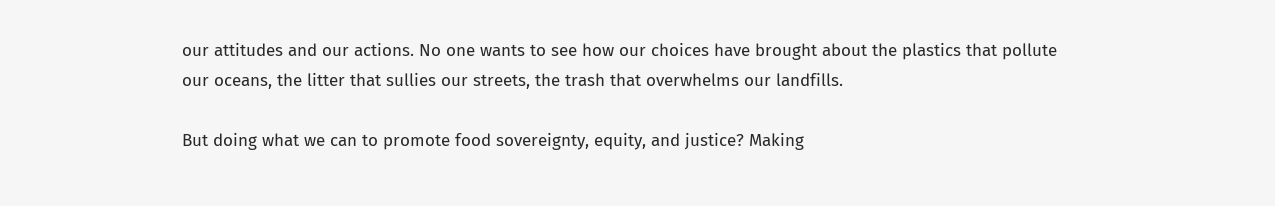our attitudes and our actions. No one wants to see how our choices have brought about the plastics that pollute our oceans, the litter that sullies our streets, the trash that overwhelms our landfills.

But doing what we can to promote food sovereignty, equity, and justice? Making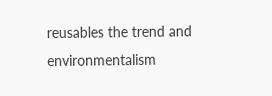reusables the trend and environmentalism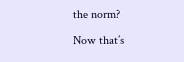the norm?

Now that’s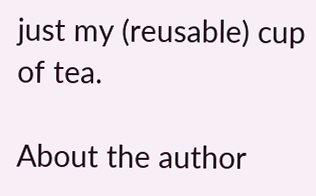just my (reusable) cup of tea.

About the author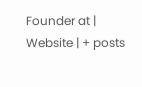Founder at | Website | + posts